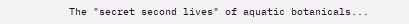The "secret second lives" of aquatic botanicals...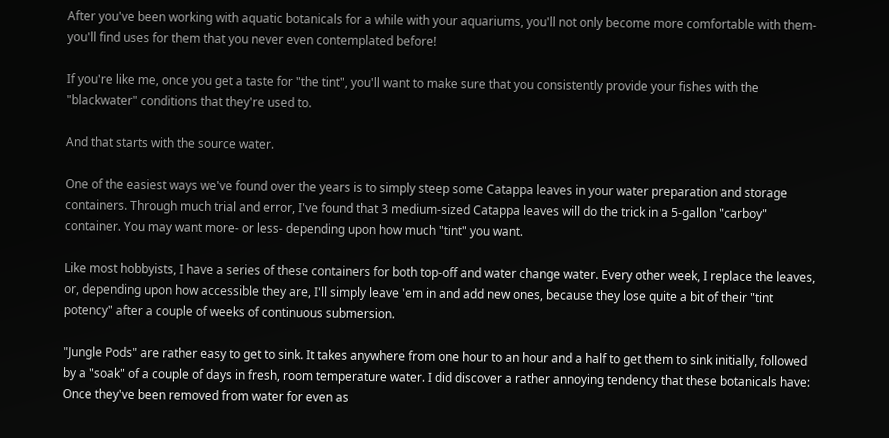After you've been working with aquatic botanicals for a while with your aquariums, you'll not only become more comfortable with them- you'll find uses for them that you never even contemplated before!

If you're like me, once you get a taste for "the tint", you'll want to make sure that you consistently provide your fishes with the "blackwater" conditions that they're used to.

And that starts with the source water.

One of the easiest ways we've found over the years is to simply steep some Catappa leaves in your water preparation and storage containers. Through much trial and error, I've found that 3 medium-sized Catappa leaves will do the trick in a 5-gallon "carboy" container. You may want more- or less- depending upon how much "tint" you want.

Like most hobbyists, I have a series of these containers for both top-off and water change water. Every other week, I replace the leaves, or, depending upon how accessible they are, I'll simply leave 'em in and add new ones, because they lose quite a bit of their "tint potency" after a couple of weeks of continuous submersion.

"Jungle Pods" are rather easy to get to sink. It takes anywhere from one hour to an hour and a half to get them to sink initially, followed by a "soak" of a couple of days in fresh, room temperature water. I did discover a rather annoying tendency that these botanicals have: Once they've been removed from water for even as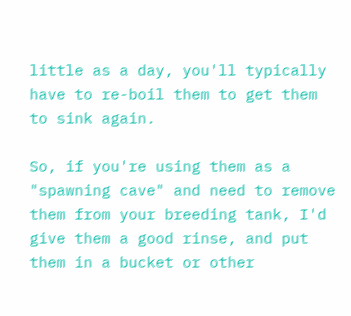little as a day, you'll typically have to re-boil them to get them to sink again.

So, if you're using them as a "spawning cave" and need to remove them from your breeding tank, I'd give them a good rinse, and put them in a bucket or other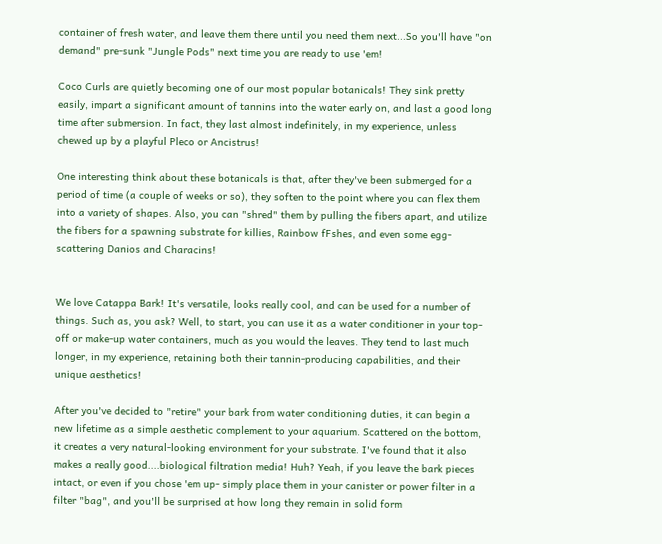container of fresh water, and leave them there until you need them next...So you'll have "on demand" pre-sunk "Jungle Pods" next time you are ready to use 'em!

Coco Curls are quietly becoming one of our most popular botanicals! They sink pretty easily, impart a significant amount of tannins into the water early on, and last a good long time after submersion. In fact, they last almost indefinitely, in my experience, unless chewed up by a playful Pleco or Ancistrus!

One interesting think about these botanicals is that, after they've been submerged for a period of time (a couple of weeks or so), they soften to the point where you can flex them into a variety of shapes. Also, you can "shred" them by pulling the fibers apart, and utilize the fibers for a spawning substrate for killies, Rainbow fFshes, and even some egg-scattering Danios and Characins!


We love Catappa Bark! It's versatile, looks really cool, and can be used for a number of things. Such as, you ask? Well, to start, you can use it as a water conditioner in your top-off or make-up water containers, much as you would the leaves. They tend to last much longer, in my experience, retaining both their tannin-producing capabilities, and their unique aesthetics!

After you've decided to "retire" your bark from water conditioning duties, it can begin a new lifetime as a simple aesthetic complement to your aquarium. Scattered on the bottom, it creates a very natural-looking environment for your substrate. I've found that it also makes a really good....biological filtration media! Huh? Yeah, if you leave the bark pieces intact, or even if you chose 'em up- simply place them in your canister or power filter in a filter "bag", and you'll be surprised at how long they remain in solid form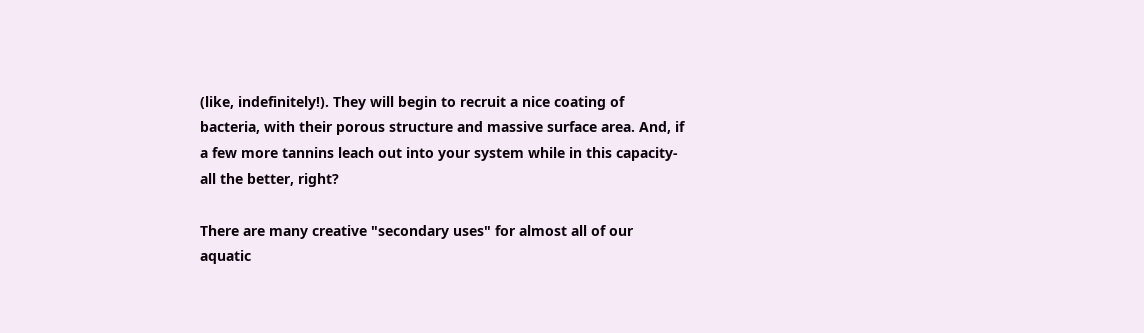(like, indefinitely!). They will begin to recruit a nice coating of bacteria, with their porous structure and massive surface area. And, if a few more tannins leach out into your system while in this capacity- all the better, right?

There are many creative "secondary uses" for almost all of our aquatic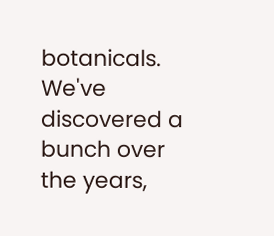botanicals. We've discovered a bunch over the years,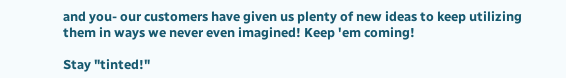and you- our customers have given us plenty of new ideas to keep utilizing them in ways we never even imagined! Keep 'em coming!

Stay "tinted!"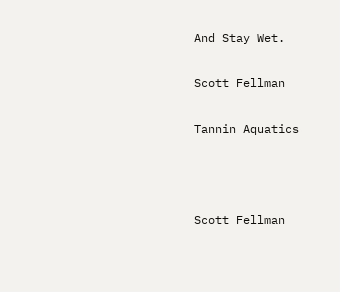And Stay Wet.

Scott Fellman

Tannin Aquatics



Scott Fellman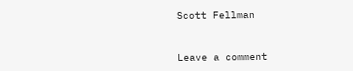Scott Fellman


Leave a comment